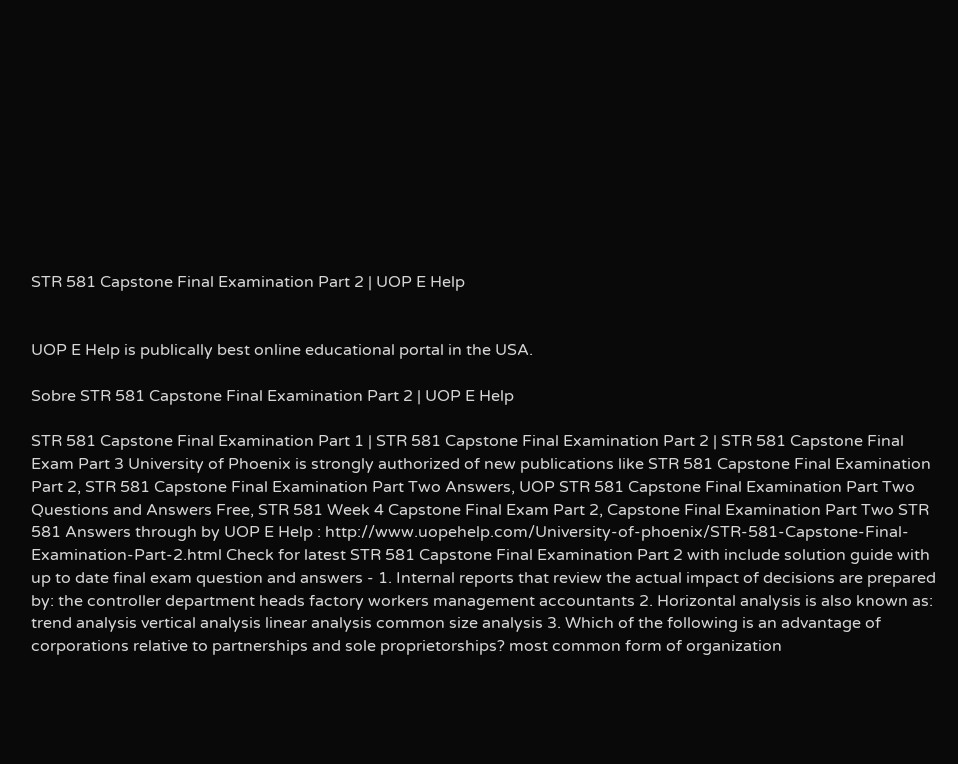STR 581 Capstone Final Examination Part 2 | UOP E Help


UOP E Help is publically best online educational portal in the USA.

Sobre STR 581 Capstone Final Examination Part 2 | UOP E Help

STR 581 Capstone Final Examination Part 1 | STR 581 Capstone Final Examination Part 2 | STR 581 Capstone Final Exam Part 3 University of Phoenix is strongly authorized of new publications like STR 581 Capstone Final Examination Part 2, STR 581 Capstone Final Examination Part Two Answers, UOP STR 581 Capstone Final Examination Part Two Questions and Answers Free, STR 581 Week 4 Capstone Final Exam Part 2, Capstone Final Examination Part Two STR 581 Answers through by UOP E Help : http://www.uopehelp.com/University-of-phoenix/STR-581-Capstone-Final-Examination-Part-2.html Check for latest STR 581 Capstone Final Examination Part 2 with include solution guide with up to date final exam question and answers - 1. Internal reports that review the actual impact of decisions are prepared by: the controller department heads factory workers management accountants 2. Horizontal analysis is also known as: trend analysis vertical analysis linear analysis common size analysis 3. Which of the following is an advantage of corporations relative to partnerships and sole proprietorships? most common form of organization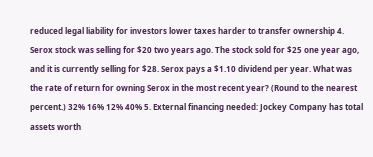reduced legal liability for investors lower taxes harder to transfer ownership 4. Serox stock was selling for $20 two years ago. The stock sold for $25 one year ago, and it is currently selling for $28. Serox pays a $1.10 dividend per year. What was the rate of return for owning Serox in the most recent year? (Round to the nearest percent.) 32% 16% 12% 40% 5. External financing needed: Jockey Company has total assets worth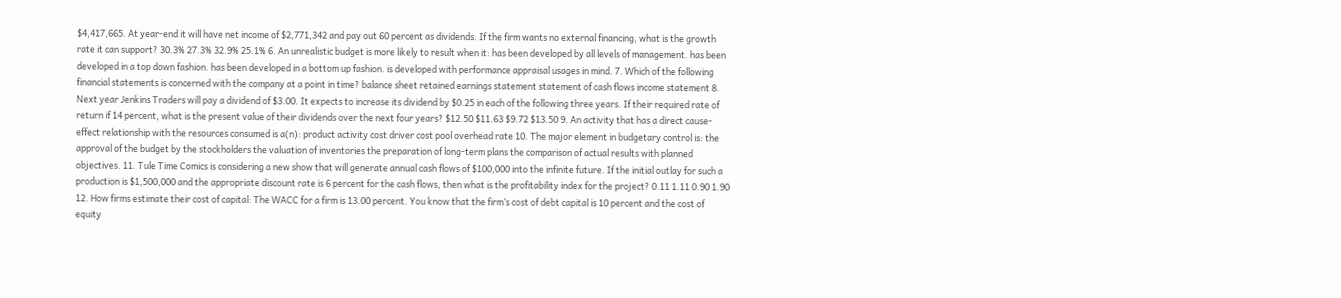$4,417,665. At year-end it will have net income of $2,771,342 and pay out 60 percent as dividends. If the firm wants no external financing, what is the growth rate it can support? 30.3% 27.3% 32.9% 25.1% 6. An unrealistic budget is more likely to result when it: has been developed by all levels of management. has been developed in a top down fashion. has been developed in a bottom up fashion. is developed with performance appraisal usages in mind. 7. Which of the following financial statements is concerned with the company at a point in time? balance sheet retained earnings statement statement of cash flows income statement 8. Next year Jenkins Traders will pay a dividend of $3.00. It expects to increase its dividend by $0.25 in each of the following three years. If their required rate of return if 14 percent, what is the present value of their dividends over the next four years? $12.50 $11.63 $9.72 $13.50 9. An activity that has a direct cause-effect relationship with the resources consumed is a(n): product activity cost driver cost pool overhead rate 10. The major element in budgetary control is: the approval of the budget by the stockholders the valuation of inventories the preparation of long-term plans the comparison of actual results with planned objectives. 11. Tule Time Comics is considering a new show that will generate annual cash flows of $100,000 into the infinite future. If the initial outlay for such a production is $1,500,000 and the appropriate discount rate is 6 percent for the cash flows, then what is the profitability index for the project? 0.11 1.11 0.90 1.90 12. How firms estimate their cost of capital: The WACC for a firm is 13.00 percent. You know that the firm’s cost of debt capital is 10 percent and the cost of equity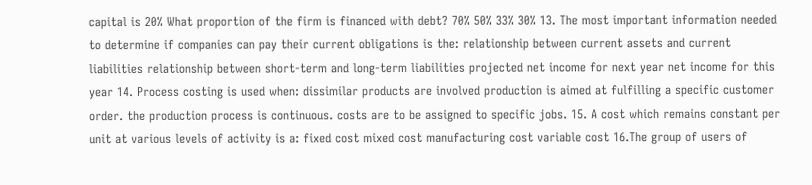capital is 20% What proportion of the firm is financed with debt? 70% 50% 33% 30% 13. The most important information needed to determine if companies can pay their current obligations is the: relationship between current assets and current liabilities relationship between short-term and long-term liabilities projected net income for next year net income for this year 14. Process costing is used when: dissimilar products are involved production is aimed at fulfilling a specific customer order. the production process is continuous. costs are to be assigned to specific jobs. 15. A cost which remains constant per unit at various levels of activity is a: fixed cost mixed cost manufacturing cost variable cost 16.The group of users of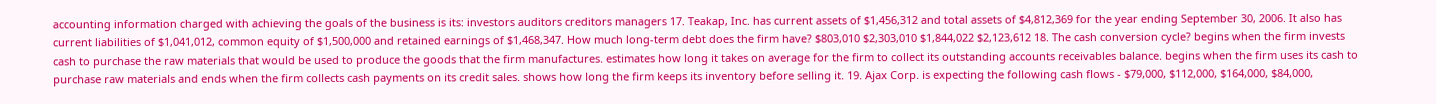accounting information charged with achieving the goals of the business is its: investors auditors creditors managers 17. Teakap, Inc. has current assets of $1,456,312 and total assets of $4,812,369 for the year ending September 30, 2006. It also has current liabilities of $1,041,012, common equity of $1,500,000 and retained earnings of $1,468,347. How much long-term debt does the firm have? $803,010 $2,303,010 $1,844,022 $2,123,612 18. The cash conversion cycle? begins when the firm invests cash to purchase the raw materials that would be used to produce the goods that the firm manufactures. estimates how long it takes on average for the firm to collect its outstanding accounts receivables balance. begins when the firm uses its cash to purchase raw materials and ends when the firm collects cash payments on its credit sales. shows how long the firm keeps its inventory before selling it. 19. Ajax Corp. is expecting the following cash flows - $79,000, $112,000, $164,000, $84,000,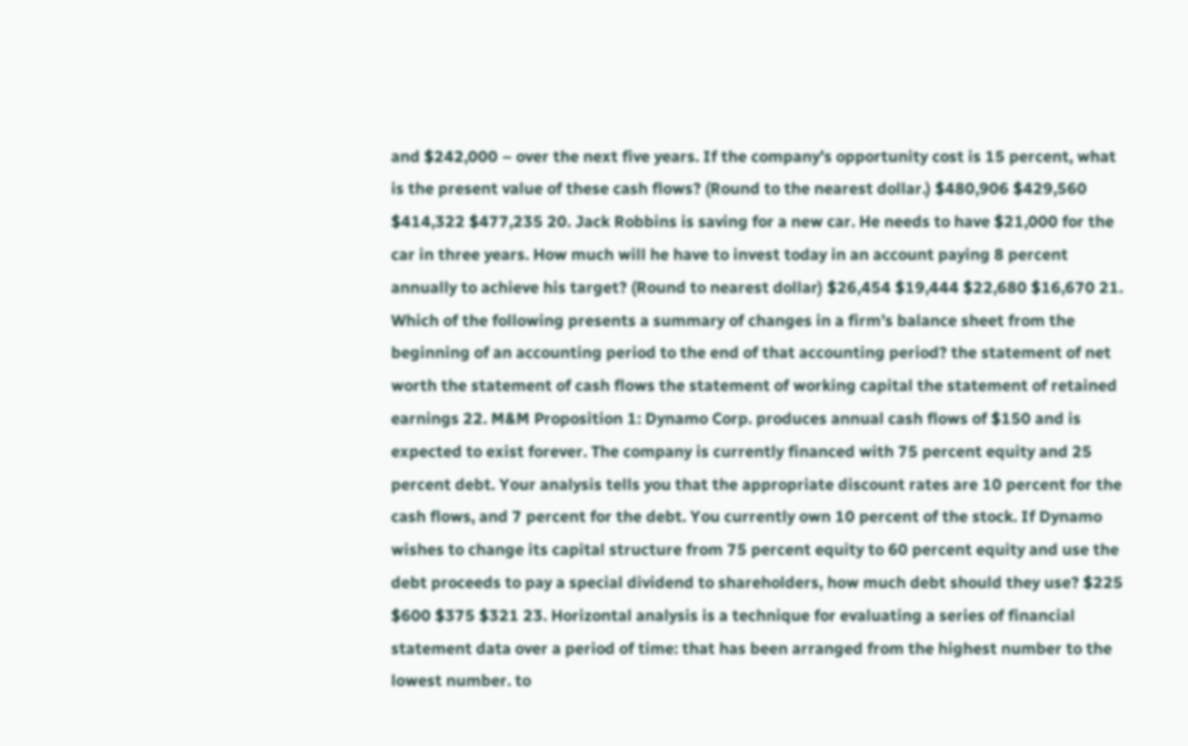and $242,000 – over the next five years. If the company’s opportunity cost is 15 percent, what is the present value of these cash flows? (Round to the nearest dollar.) $480,906 $429,560 $414,322 $477,235 20. Jack Robbins is saving for a new car. He needs to have $21,000 for the car in three years. How much will he have to invest today in an account paying 8 percent annually to achieve his target? (Round to nearest dollar) $26,454 $19,444 $22,680 $16,670 21. Which of the following presents a summary of changes in a firm’s balance sheet from the beginning of an accounting period to the end of that accounting period? the statement of net worth the statement of cash flows the statement of working capital the statement of retained earnings 22. M&M Proposition 1: Dynamo Corp. produces annual cash flows of $150 and is expected to exist forever. The company is currently financed with 75 percent equity and 25 percent debt. Your analysis tells you that the appropriate discount rates are 10 percent for the cash flows, and 7 percent for the debt. You currently own 10 percent of the stock. If Dynamo wishes to change its capital structure from 75 percent equity to 60 percent equity and use the debt proceeds to pay a special dividend to shareholders, how much debt should they use? $225 $600 $375 $321 23. Horizontal analysis is a technique for evaluating a series of financial statement data over a period of time: that has been arranged from the highest number to the lowest number. to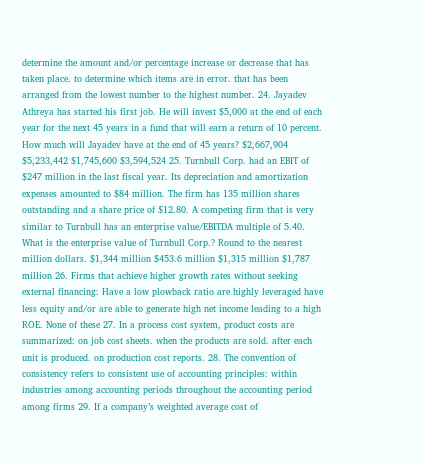determine the amount and/or percentage increase or decrease that has taken place. to determine which items are in error. that has been arranged from the lowest number to the highest number. 24. Jayadev Athreya has started his first job. He will invest $5,000 at the end of each year for the next 45 years in a fund that will earn a return of 10 percent. How much will Jayadev have at the end of 45 years? $2,667,904 $5,233,442 $1,745,600 $3,594,524 25. Turnbull Corp. had an EBIT of $247 million in the last fiscal year. Its depreciation and amortization expenses amounted to $84 million. The firm has 135 million shares outstanding and a share price of $12.80. A competing firm that is very similar to Turnbull has an enterprise value/EBITDA multiple of 5.40. What is the enterprise value of Turnbull Corp.? Round to the nearest million dollars. $1,344 million $453.6 million $1,315 million $1,787 million 26. Firms that achieve higher growth rates without seeking external financing: Have a low plowback ratio are highly leveraged have less equity and/or are able to generate high net income leading to a high ROE. None of these 27. In a process cost system, product costs are summarized: on job cost sheets. when the products are sold. after each unit is produced. on production cost reports. 28. The convention of consistency refers to consistent use of accounting principles: within industries among accounting periods throughout the accounting period among firms 29. If a company’s weighted average cost of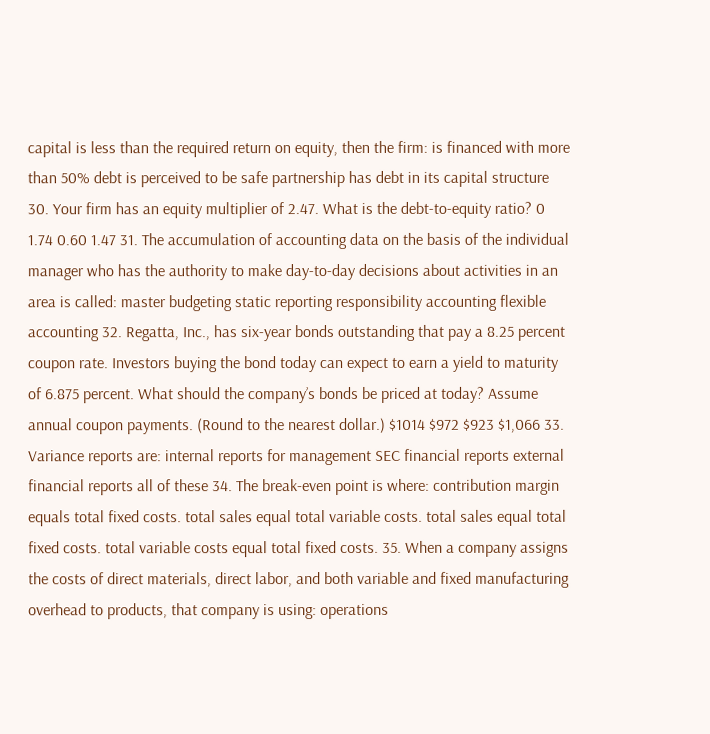capital is less than the required return on equity, then the firm: is financed with more than 50% debt is perceived to be safe partnership has debt in its capital structure 30. Your firm has an equity multiplier of 2.47. What is the debt-to-equity ratio? 0 1.74 0.60 1.47 31. The accumulation of accounting data on the basis of the individual manager who has the authority to make day-to-day decisions about activities in an area is called: master budgeting static reporting responsibility accounting flexible accounting 32. Regatta, Inc., has six-year bonds outstanding that pay a 8.25 percent coupon rate. Investors buying the bond today can expect to earn a yield to maturity of 6.875 percent. What should the company’s bonds be priced at today? Assume annual coupon payments. (Round to the nearest dollar.) $1014 $972 $923 $1,066 33. Variance reports are: internal reports for management SEC financial reports external financial reports all of these 34. The break-even point is where: contribution margin equals total fixed costs. total sales equal total variable costs. total sales equal total fixed costs. total variable costs equal total fixed costs. 35. When a company assigns the costs of direct materials, direct labor, and both variable and fixed manufacturing overhead to products, that company is using: operations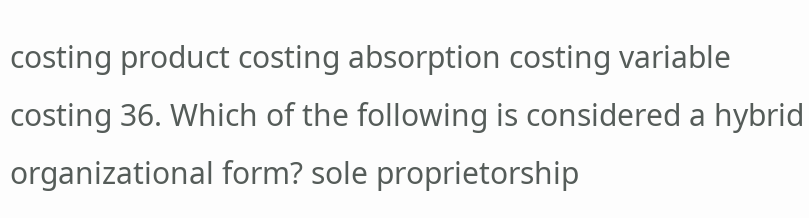costing product costing absorption costing variable costing 36. Which of the following is considered a hybrid organizational form? sole proprietorship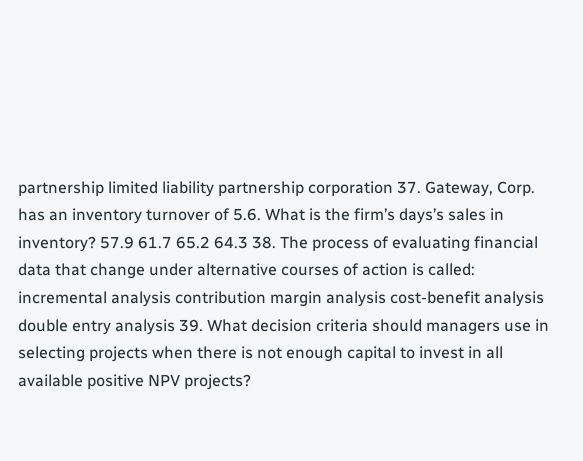partnership limited liability partnership corporation 37. Gateway, Corp. has an inventory turnover of 5.6. What is the firm’s days’s sales in inventory? 57.9 61.7 65.2 64.3 38. The process of evaluating financial data that change under alternative courses of action is called: incremental analysis contribution margin analysis cost-benefit analysis double entry analysis 39. What decision criteria should managers use in selecting projects when there is not enough capital to invest in all available positive NPV projects?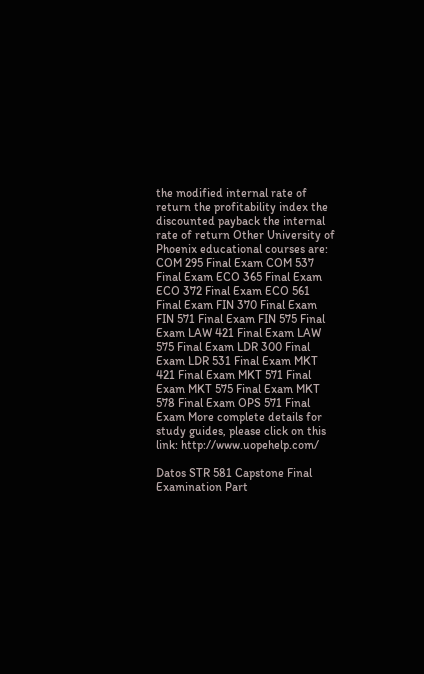the modified internal rate of return the profitability index the discounted payback the internal rate of return Other University of Phoenix educational courses are: COM 295 Final Exam COM 537 Final Exam ECO 365 Final Exam ECO 372 Final Exam ECO 561 Final Exam FIN 370 Final Exam FIN 571 Final Exam FIN 575 Final Exam LAW 421 Final Exam LAW 575 Final Exam LDR 300 Final Exam LDR 531 Final Exam MKT 421 Final Exam MKT 571 Final Exam MKT 575 Final Exam MKT 578 Final Exam OPS 571 Final Exam More complete details for study guides, please click on this link: http://www.uopehelp.com/

Datos STR 581 Capstone Final Examination Part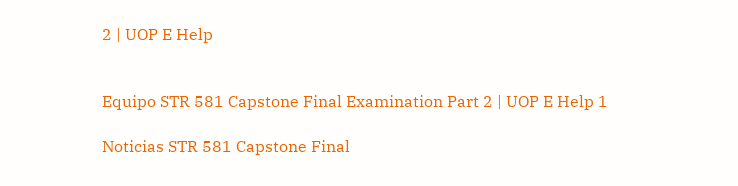2 | UOP E Help


Equipo STR 581 Capstone Final Examination Part 2 | UOP E Help 1

Noticias STR 581 Capstone Final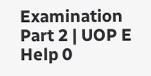Examination Part 2 | UOP E Help 0